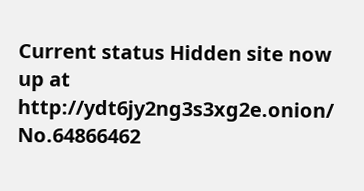Current status Hidden site now up at http://ydt6jy2ng3s3xg2e.onion/
No.64866462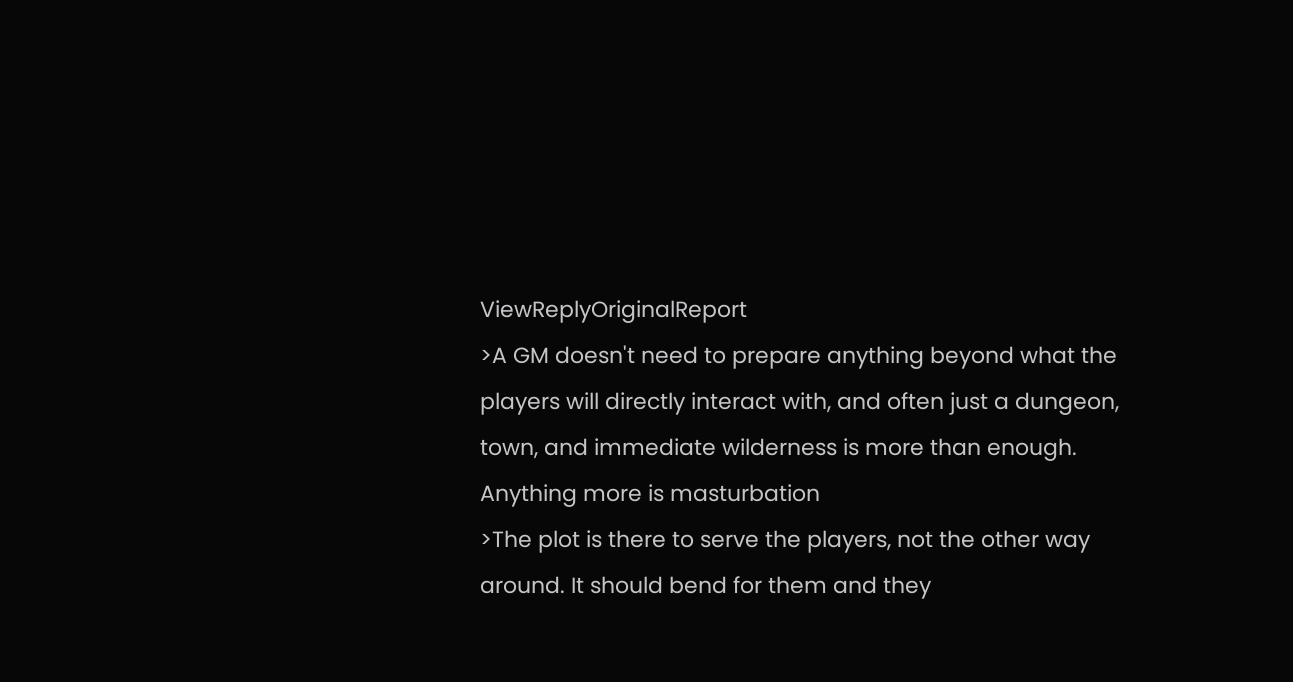ViewReplyOriginalReport
>A GM doesn't need to prepare anything beyond what the players will directly interact with, and often just a dungeon, town, and immediate wilderness is more than enough. Anything more is masturbation
>The plot is there to serve the players, not the other way around. It should bend for them and they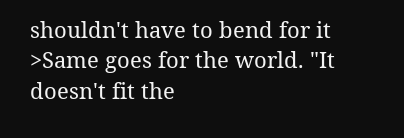shouldn't have to bend for it
>Same goes for the world. "It doesn't fit the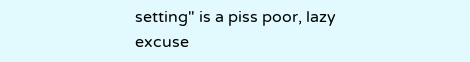setting" is a piss poor, lazy excuse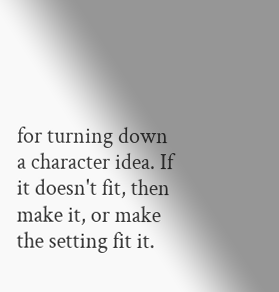for turning down a character idea. If it doesn't fit, then make it, or make the setting fit it.